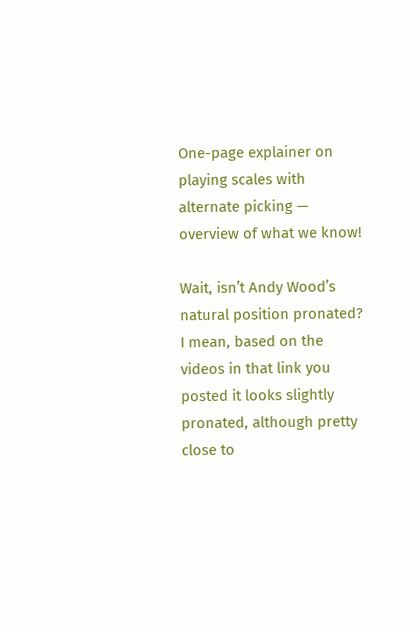One-page explainer on playing scales with alternate picking — overview of what we know!

Wait, isn’t Andy Wood’s natural position pronated? I mean, based on the videos in that link you posted it looks slightly pronated, although pretty close to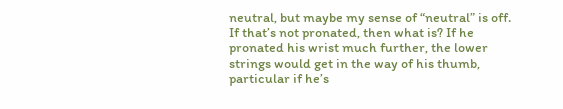neutral, but maybe my sense of “neutral” is off. If that’s not pronated, then what is? If he pronated his wrist much further, the lower strings would get in the way of his thumb, particular if he’s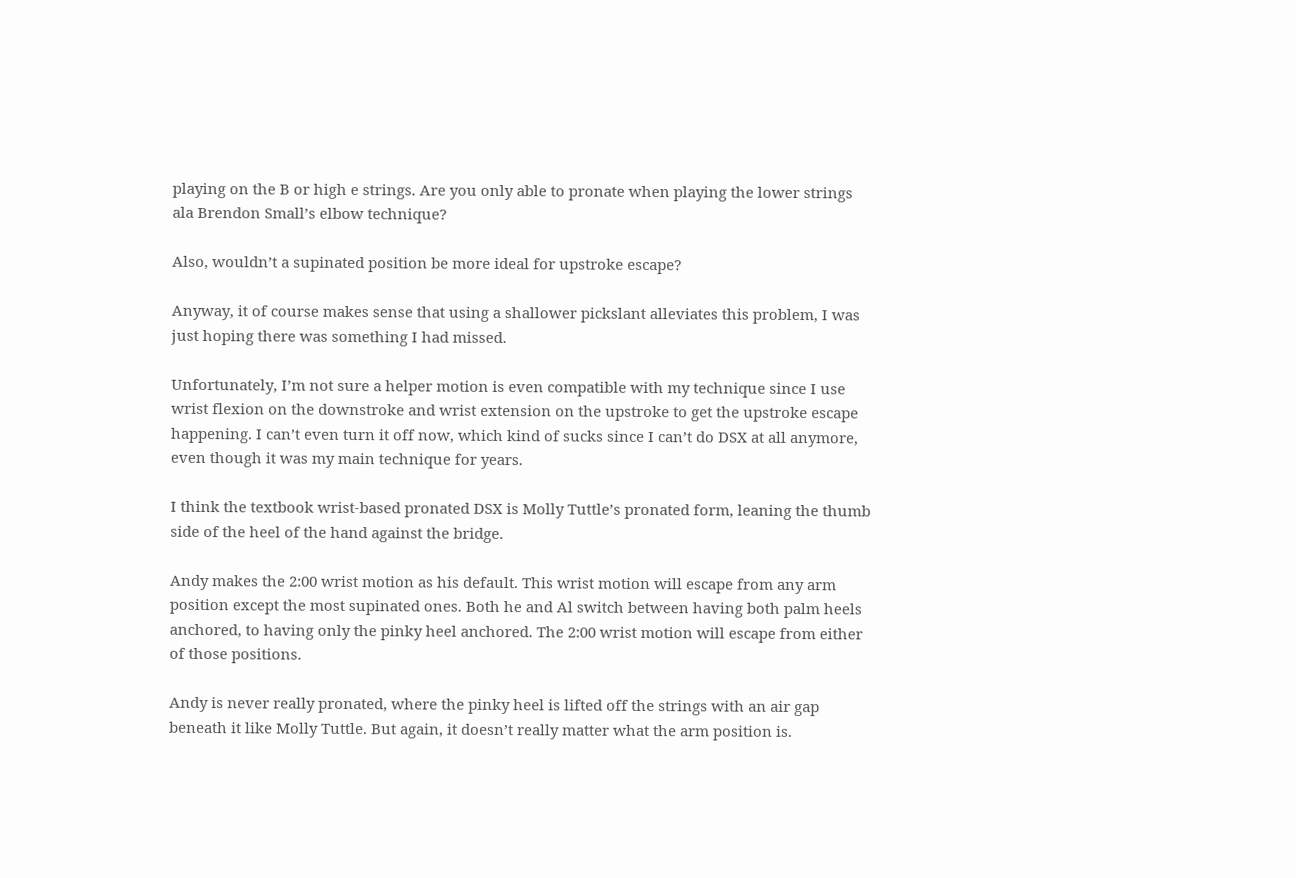playing on the B or high e strings. Are you only able to pronate when playing the lower strings ala Brendon Small’s elbow technique?

Also, wouldn’t a supinated position be more ideal for upstroke escape?

Anyway, it of course makes sense that using a shallower pickslant alleviates this problem, I was just hoping there was something I had missed.

Unfortunately, I’m not sure a helper motion is even compatible with my technique since I use wrist flexion on the downstroke and wrist extension on the upstroke to get the upstroke escape happening. I can’t even turn it off now, which kind of sucks since I can’t do DSX at all anymore, even though it was my main technique for years.

I think the textbook wrist-based pronated DSX is Molly Tuttle’s pronated form, leaning the thumb side of the heel of the hand against the bridge.

Andy makes the 2:00 wrist motion as his default. This wrist motion will escape from any arm position except the most supinated ones. Both he and Al switch between having both palm heels anchored, to having only the pinky heel anchored. The 2:00 wrist motion will escape from either of those positions.

Andy is never really pronated, where the pinky heel is lifted off the strings with an air gap beneath it like Molly Tuttle. But again, it doesn’t really matter what the arm position is.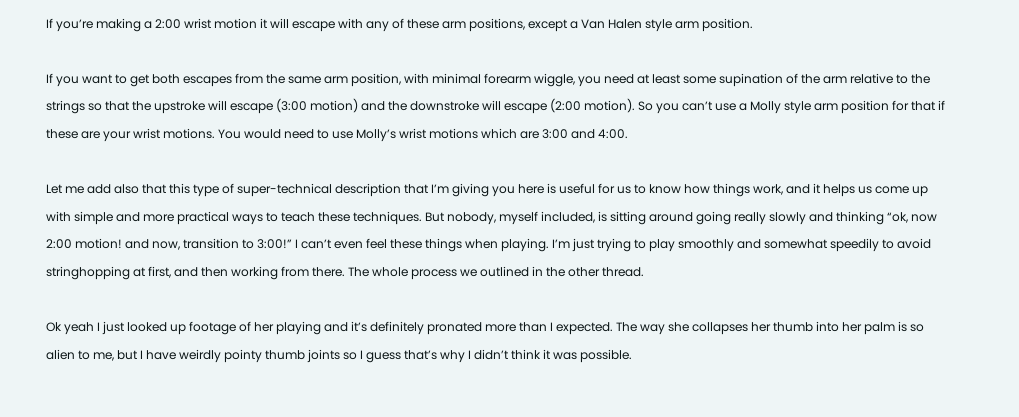If you’re making a 2:00 wrist motion it will escape with any of these arm positions, except a Van Halen style arm position.

If you want to get both escapes from the same arm position, with minimal forearm wiggle, you need at least some supination of the arm relative to the strings so that the upstroke will escape (3:00 motion) and the downstroke will escape (2:00 motion). So you can’t use a Molly style arm position for that if these are your wrist motions. You would need to use Molly’s wrist motions which are 3:00 and 4:00.

Let me add also that this type of super-technical description that I’m giving you here is useful for us to know how things work, and it helps us come up with simple and more practical ways to teach these techniques. But nobody, myself included, is sitting around going really slowly and thinking “ok, now 2:00 motion! and now, transition to 3:00!” I can’t even feel these things when playing. I’m just trying to play smoothly and somewhat speedily to avoid stringhopping at first, and then working from there. The whole process we outlined in the other thread.

Ok yeah I just looked up footage of her playing and it’s definitely pronated more than I expected. The way she collapses her thumb into her palm is so alien to me, but I have weirdly pointy thumb joints so I guess that’s why I didn’t think it was possible.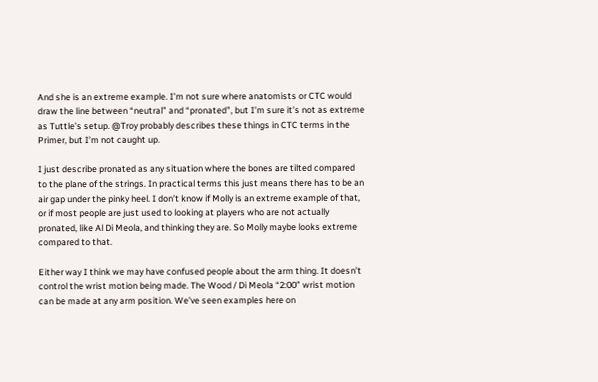And she is an extreme example. I’m not sure where anatomists or CTC would draw the line between “neutral” and “pronated”, but I’m sure it’s not as extreme as Tuttle’s setup. @Troy probably describes these things in CTC terms in the Primer, but I’m not caught up.

I just describe pronated as any situation where the bones are tilted compared to the plane of the strings. In practical terms this just means there has to be an air gap under the pinky heel. I don’t know if Molly is an extreme example of that, or if most people are just used to looking at players who are not actually pronated, like Al Di Meola, and thinking they are. So Molly maybe looks extreme compared to that.

Either way I think we may have confused people about the arm thing. It doesn’t control the wrist motion being made. The Wood / Di Meola “2:00” wrist motion can be made at any arm position. We’ve seen examples here on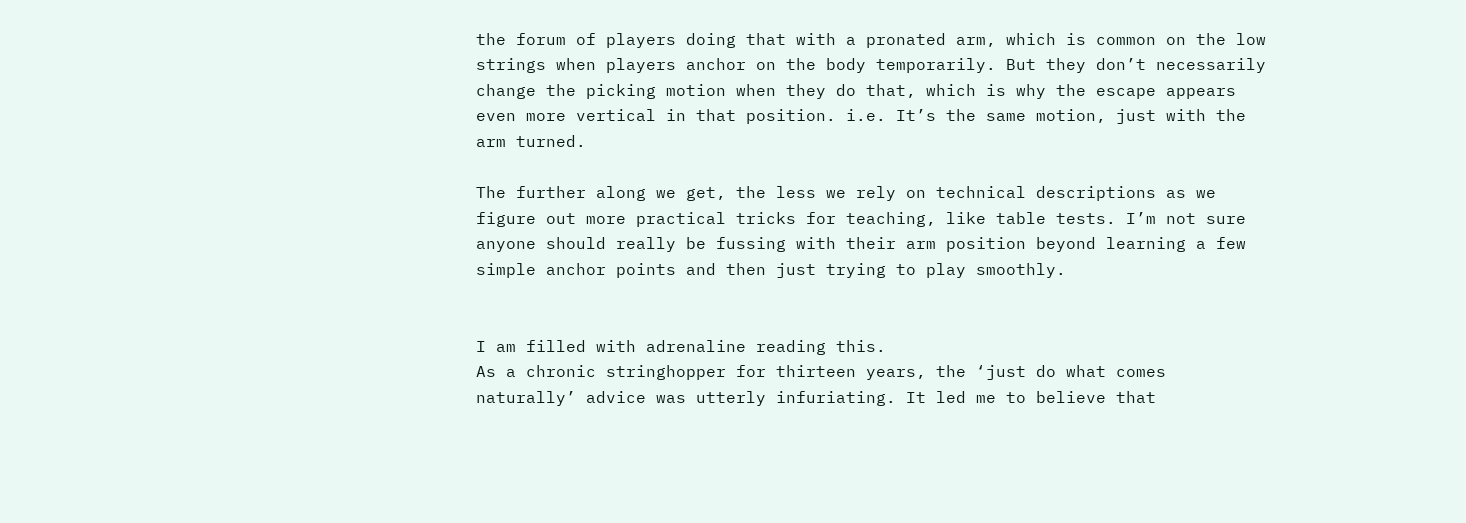the forum of players doing that with a pronated arm, which is common on the low strings when players anchor on the body temporarily. But they don’t necessarily change the picking motion when they do that, which is why the escape appears even more vertical in that position. i.e. It’s the same motion, just with the arm turned.

The further along we get, the less we rely on technical descriptions as we figure out more practical tricks for teaching, like table tests. I’m not sure anyone should really be fussing with their arm position beyond learning a few simple anchor points and then just trying to play smoothly.


I am filled with adrenaline reading this.
As a chronic stringhopper for thirteen years, the ‘just do what comes naturally’ advice was utterly infuriating. It led me to believe that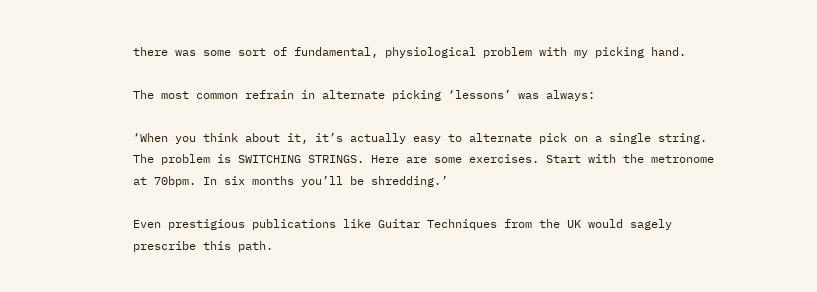there was some sort of fundamental, physiological problem with my picking hand.

The most common refrain in alternate picking ‘lessons’ was always:

‘When you think about it, it’s actually easy to alternate pick on a single string. The problem is SWITCHING STRINGS. Here are some exercises. Start with the metronome at 70bpm. In six months you’ll be shredding.’

Even prestigious publications like Guitar Techniques from the UK would sagely prescribe this path.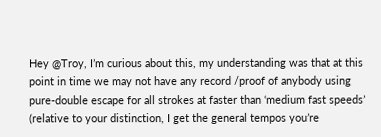Hey @Troy, I’m curious about this, my understanding was that at this point in time we may not have any record /proof of anybody using pure-double escape for all strokes at faster than ‘medium fast speeds’ (relative to your distinction, I get the general tempos you’re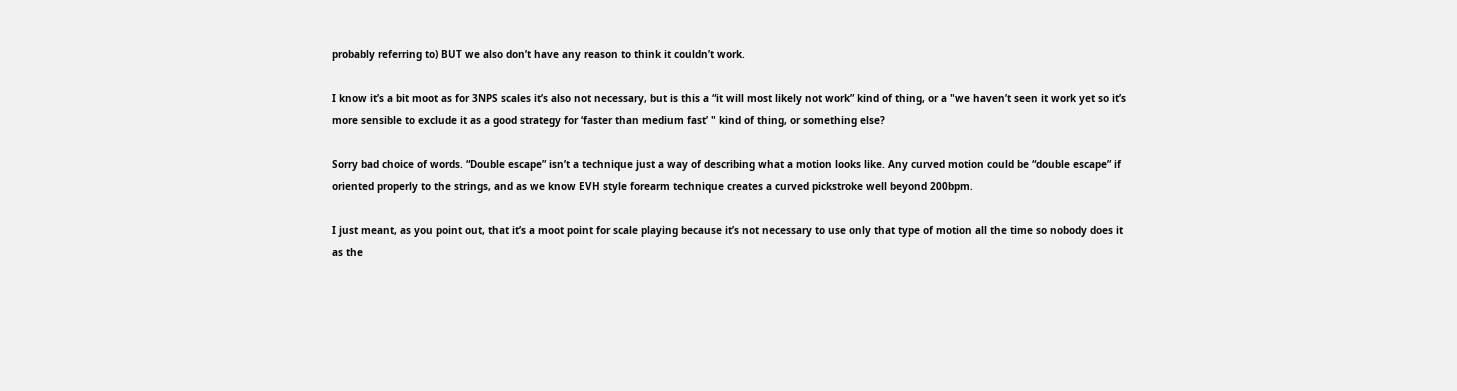probably referring to) BUT we also don’t have any reason to think it couldn’t work.

I know it’s a bit moot as for 3NPS scales it’s also not necessary, but is this a “it will most likely not work” kind of thing, or a "we haven’t seen it work yet so it’s more sensible to exclude it as a good strategy for ‘faster than medium fast’ " kind of thing, or something else?

Sorry bad choice of words. “Double escape” isn’t a technique just a way of describing what a motion looks like. Any curved motion could be “double escape” if oriented properly to the strings, and as we know EVH style forearm technique creates a curved pickstroke well beyond 200bpm.

I just meant, as you point out, that it’s a moot point for scale playing because it’s not necessary to use only that type of motion all the time so nobody does it as the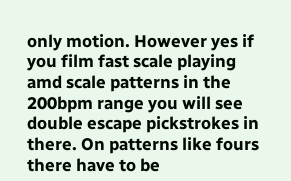only motion. However yes if you film fast scale playing amd scale patterns in the 200bpm range you will see double escape pickstrokes in there. On patterns like fours there have to be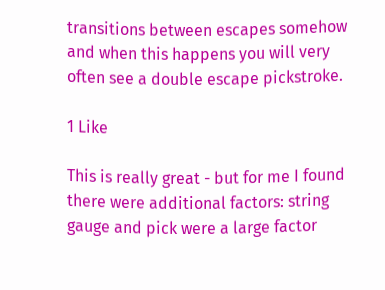transitions between escapes somehow and when this happens you will very often see a double escape pickstroke.

1 Like

This is really great - but for me I found there were additional factors: string gauge and pick were a large factor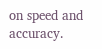on speed and accuracy.